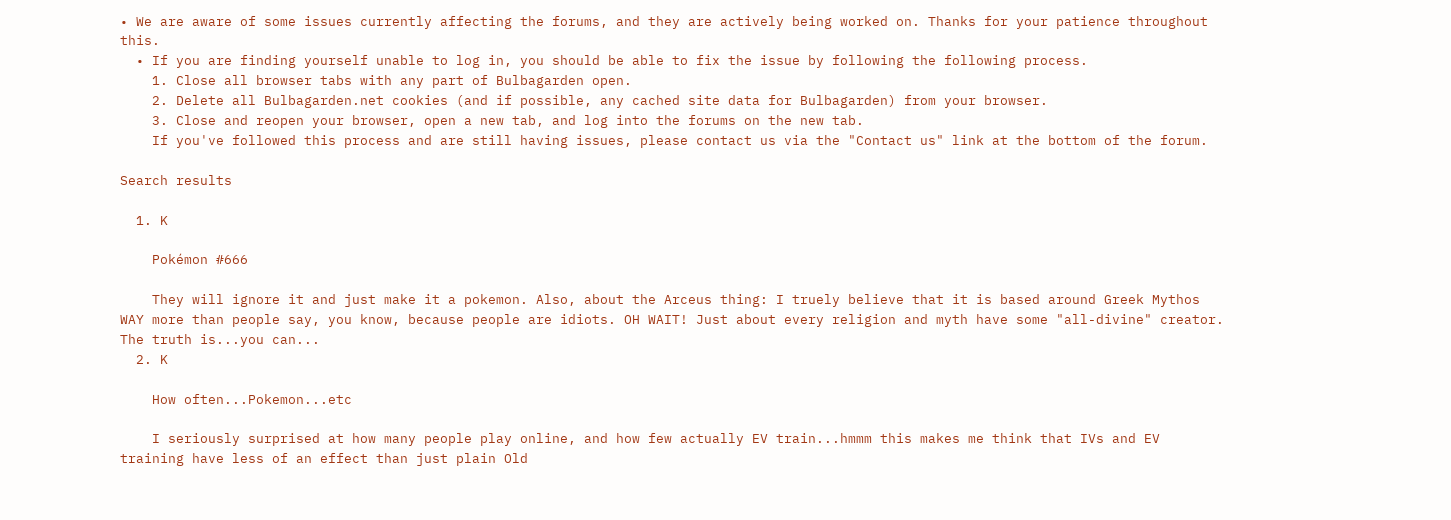• We are aware of some issues currently affecting the forums, and they are actively being worked on. Thanks for your patience throughout this.
  • If you are finding yourself unable to log in, you should be able to fix the issue by following the following process.
    1. Close all browser tabs with any part of Bulbagarden open.
    2. Delete all Bulbagarden.net cookies (and if possible, any cached site data for Bulbagarden) from your browser.
    3. Close and reopen your browser, open a new tab, and log into the forums on the new tab.
    If you've followed this process and are still having issues, please contact us via the "Contact us" link at the bottom of the forum.

Search results

  1. K

    Pokémon #666

    They will ignore it and just make it a pokemon. Also, about the Arceus thing: I truely believe that it is based around Greek Mythos WAY more than people say, you know, because people are idiots. OH WAIT! Just about every religion and myth have some "all-divine" creator. The truth is...you can...
  2. K

    How often...Pokemon...etc

    I seriously surprised at how many people play online, and how few actually EV train...hmmm this makes me think that IVs and EV training have less of an effect than just plain Old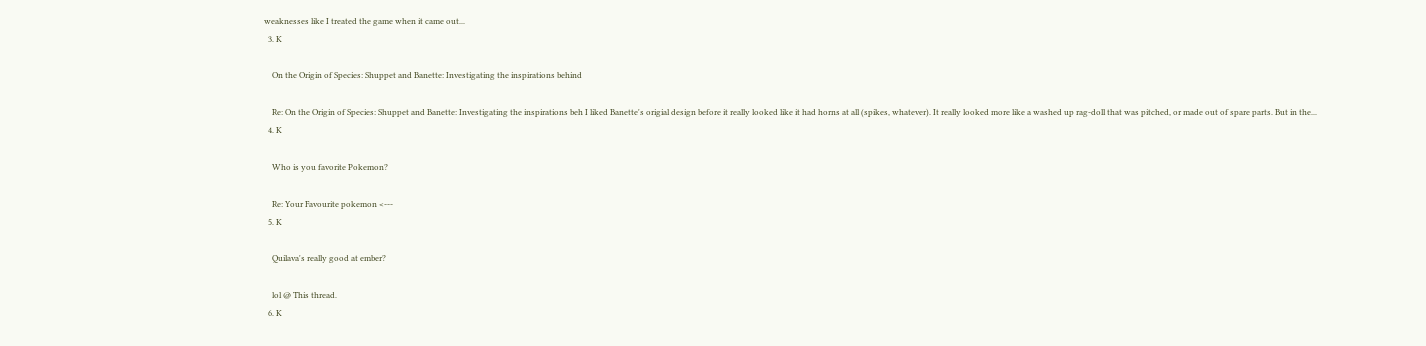weaknesses like I treated the game when it came out...
  3. K

    On the Origin of Species: Shuppet and Banette: Investigating the inspirations behind

    Re: On the Origin of Species: Shuppet and Banette: Investigating the inspirations beh I liked Banette's origial design before it really looked like it had horns at all (spikes, whatever). It really looked more like a washed up rag-doll that was pitched, or made out of spare parts. But in the...
  4. K

    Who is you favorite Pokemon?

    Re: Your Favourite pokemon <---
  5. K

    Quilava's really good at ember?

    lol @ This thread.
  6. K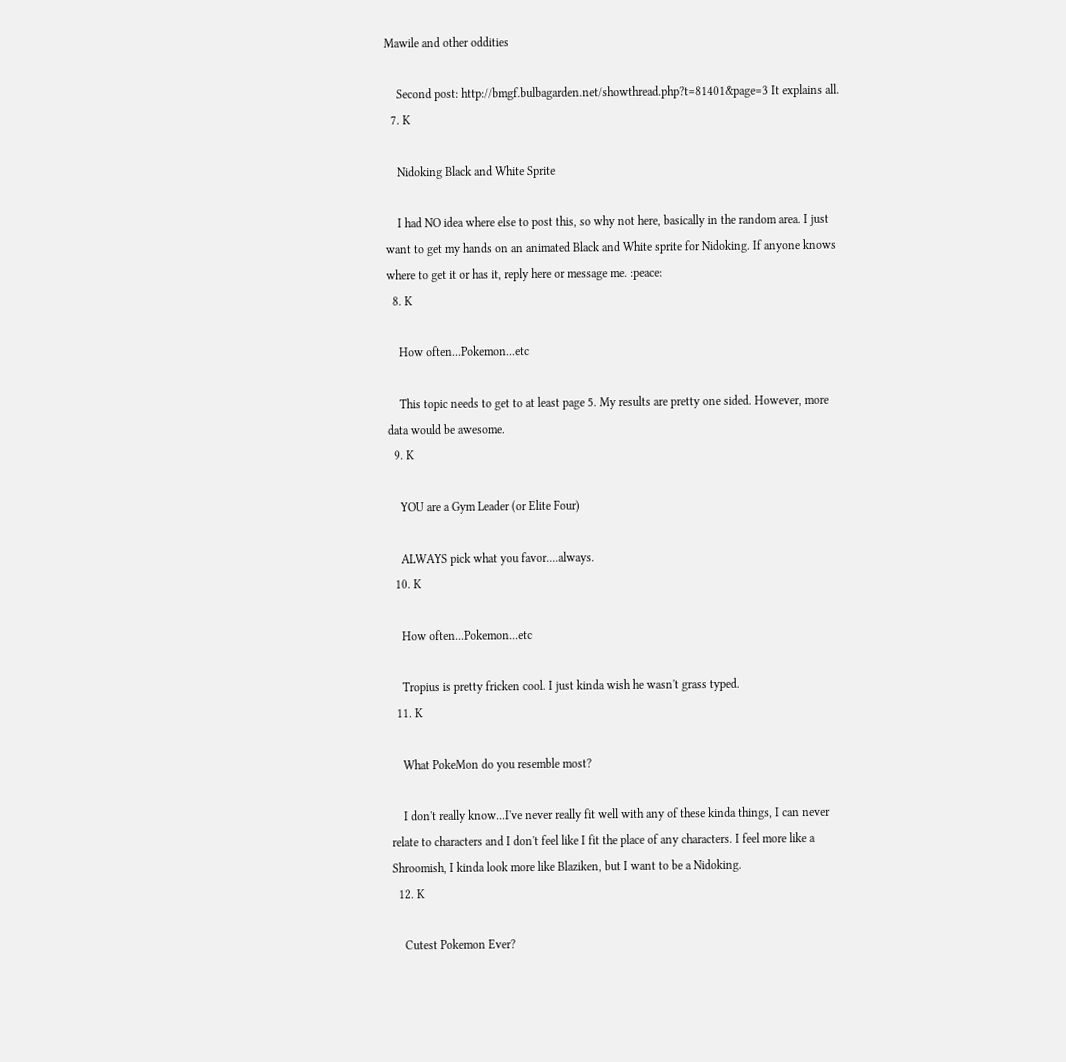Mawile and other oddities

    Second post: http://bmgf.bulbagarden.net/showthread.php?t=81401&page=3 It explains all.
  7. K

    Nidoking Black and White Sprite

    I had NO idea where else to post this, so why not here, basically in the random area. I just want to get my hands on an animated Black and White sprite for Nidoking. If anyone knows where to get it or has it, reply here or message me. :peace:
  8. K

    How often...Pokemon...etc

    This topic needs to get to at least page 5. My results are pretty one sided. However, more data would be awesome.
  9. K

    YOU are a Gym Leader (or Elite Four)

    ALWAYS pick what you favor....always.
  10. K

    How often...Pokemon...etc

    Tropius is pretty fricken cool. I just kinda wish he wasn't grass typed.
  11. K

    What PokeMon do you resemble most?

    I don't really know...I've never really fit well with any of these kinda things, I can never relate to characters and I don't feel like I fit the place of any characters. I feel more like a Shroomish, I kinda look more like Blaziken, but I want to be a Nidoking.
  12. K

    Cutest Pokemon Ever?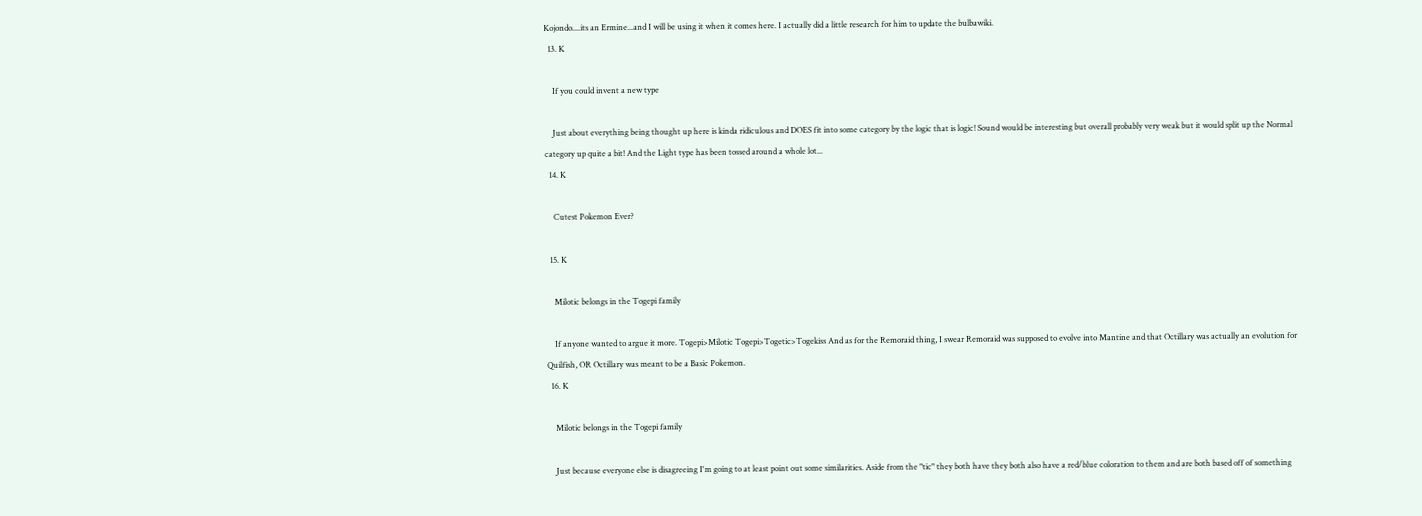Kojondo....its an Ermine...and I will be using it when it comes here. I actually did a little research for him to update the bulbawiki.
  13. K

    If you could invent a new type

    Just about everything being thought up here is kinda ridiculous and DOES fit into some category by the logic that is logic! Sound would be interesting but overall probably very weak but it would split up the Normal category up quite a bit! And the Light type has been tossed around a whole lot...
  14. K

    Cutest Pokemon Ever?

  15. K

    Milotic belongs in the Togepi family

    If anyone wanted to argue it more. Togepi>Milotic Togepi>Togetic>Togekiss And as for the Remoraid thing, I swear Remoraid was supposed to evolve into Mantine and that Octillary was actually an evolution for Quilfish, OR Octillary was meant to be a Basic Pokemon.
  16. K

    Milotic belongs in the Togepi family

    Just because everyone else is disagreeing I'm going to at least point out some similarities. Aside from the "tic" they both have they both also have a red/blue coloration to them and are both based off of something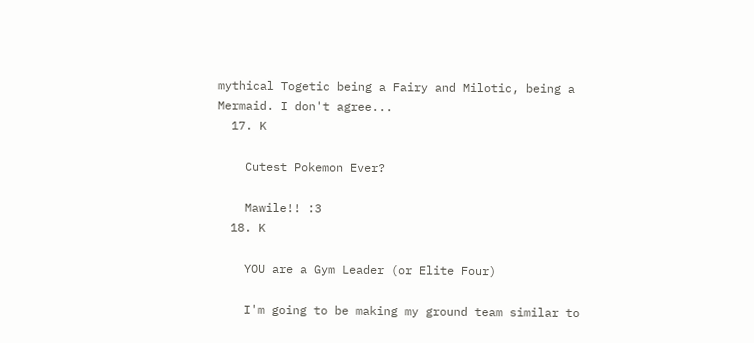mythical Togetic being a Fairy and Milotic, being a Mermaid. I don't agree...
  17. K

    Cutest Pokemon Ever?

    Mawile!! :3
  18. K

    YOU are a Gym Leader (or Elite Four)

    I'm going to be making my ground team similar to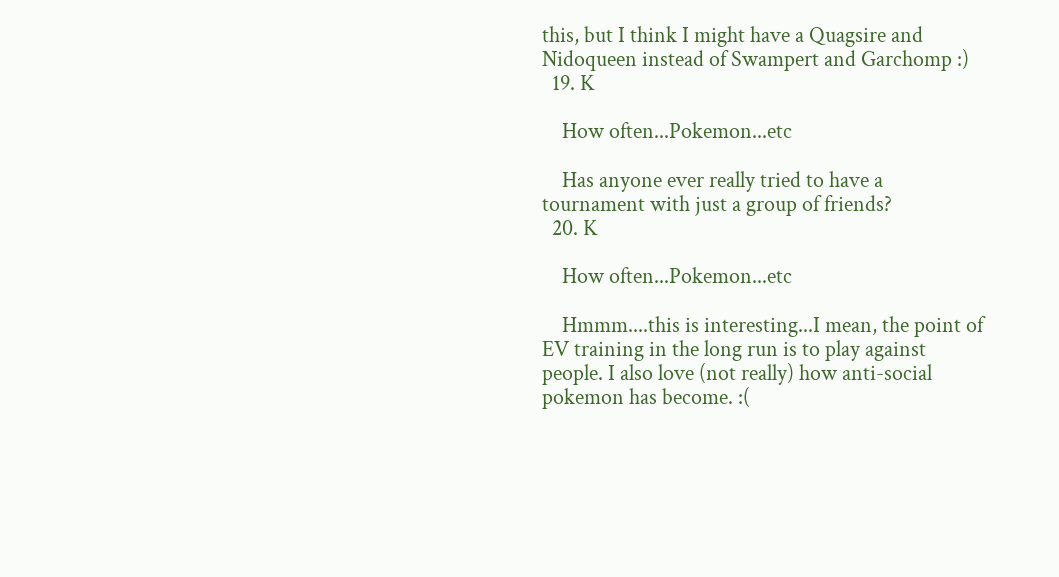this, but I think I might have a Quagsire and Nidoqueen instead of Swampert and Garchomp :)
  19. K

    How often...Pokemon...etc

    Has anyone ever really tried to have a tournament with just a group of friends?
  20. K

    How often...Pokemon...etc

    Hmmm....this is interesting...I mean, the point of EV training in the long run is to play against people. I also love (not really) how anti-social pokemon has become. :(